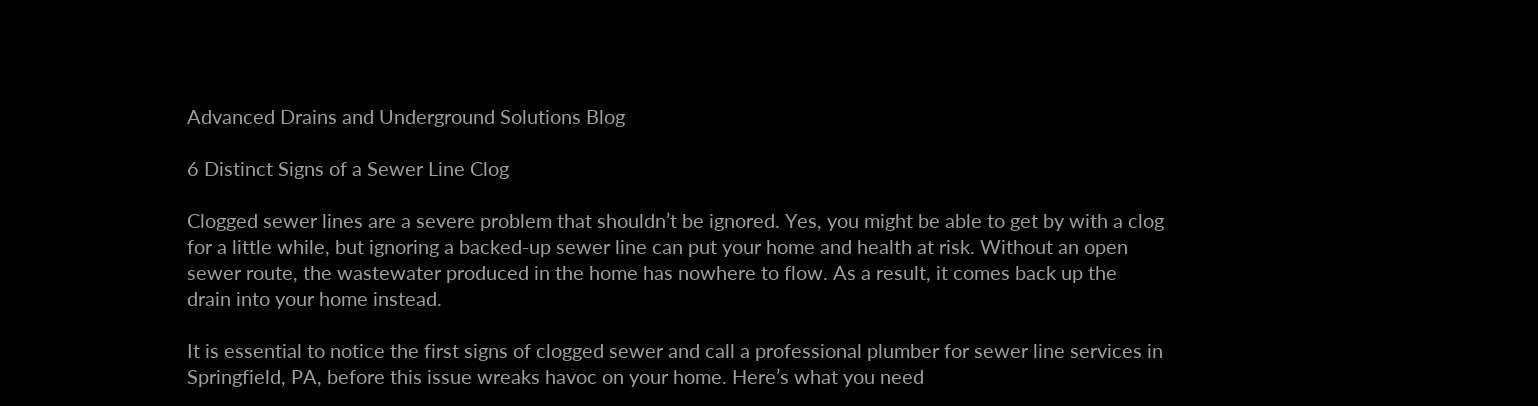Advanced Drains and Underground Solutions Blog

6 Distinct Signs of a Sewer Line Clog

Clogged sewer lines are a severe problem that shouldn’t be ignored. Yes, you might be able to get by with a clog for a little while, but ignoring a backed-up sewer line can put your home and health at risk. Without an open sewer route, the wastewater produced in the home has nowhere to flow. As a result, it comes back up the drain into your home instead.

It is essential to notice the first signs of clogged sewer and call a professional plumber for sewer line services in Springfield, PA, before this issue wreaks havoc on your home. Here’s what you need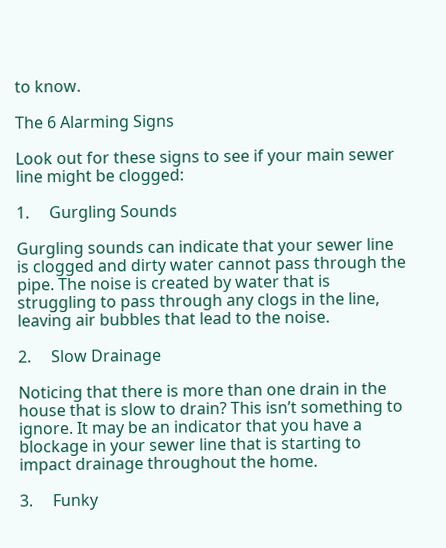to know.

The 6 Alarming Signs

Look out for these signs to see if your main sewer line might be clogged:

1.     Gurgling Sounds

Gurgling sounds can indicate that your sewer line is clogged and dirty water cannot pass through the pipe. The noise is created by water that is struggling to pass through any clogs in the line, leaving air bubbles that lead to the noise.

2.     Slow Drainage

Noticing that there is more than one drain in the house that is slow to drain? This isn’t something to ignore. It may be an indicator that you have a blockage in your sewer line that is starting to impact drainage throughout the home.

3.     Funky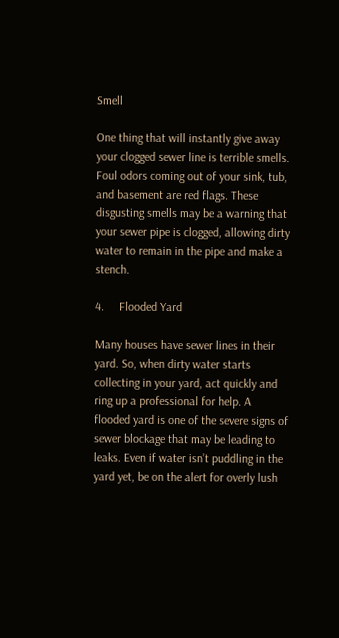Smell

One thing that will instantly give away your clogged sewer line is terrible smells. Foul odors coming out of your sink, tub, and basement are red flags. These disgusting smells may be a warning that your sewer pipe is clogged, allowing dirty water to remain in the pipe and make a stench.

4.     Flooded Yard

Many houses have sewer lines in their yard. So, when dirty water starts collecting in your yard, act quickly and ring up a professional for help. A flooded yard is one of the severe signs of sewer blockage that may be leading to leaks. Even if water isn’t puddling in the yard yet, be on the alert for overly lush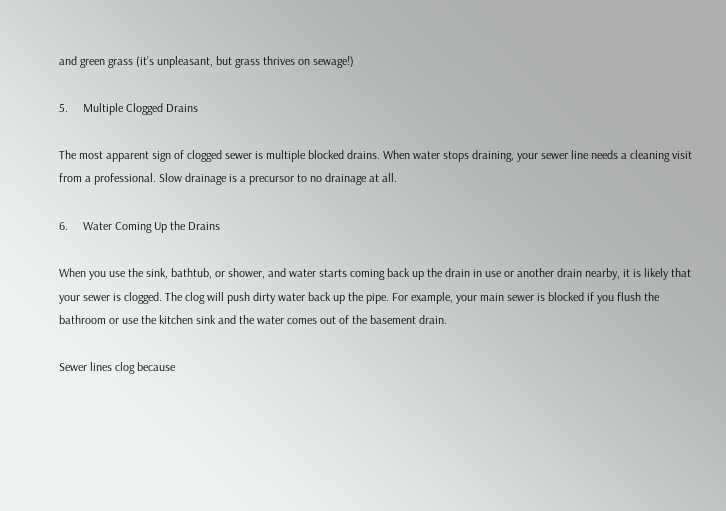and green grass (it’s unpleasant, but grass thrives on sewage!)

5.     Multiple Clogged Drains

The most apparent sign of clogged sewer is multiple blocked drains. When water stops draining, your sewer line needs a cleaning visit from a professional. Slow drainage is a precursor to no drainage at all.

6.     Water Coming Up the Drains

When you use the sink, bathtub, or shower, and water starts coming back up the drain in use or another drain nearby, it is likely that your sewer is clogged. The clog will push dirty water back up the pipe. For example, your main sewer is blocked if you flush the bathroom or use the kitchen sink and the water comes out of the basement drain.

Sewer lines clog because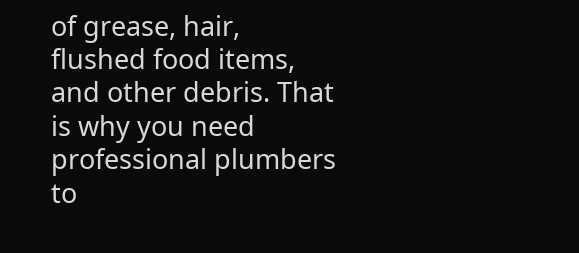of grease, hair, flushed food items, and other debris. That is why you need professional plumbers to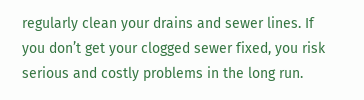regularly clean your drains and sewer lines. If you don’t get your clogged sewer fixed, you risk serious and costly problems in the long run.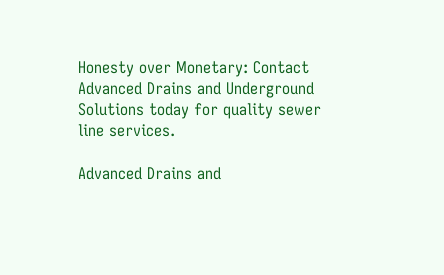Honesty over Monetary: Contact Advanced Drains and Underground Solutions today for quality sewer line services.

Advanced Drains and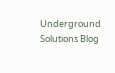Underground Solutions Blog